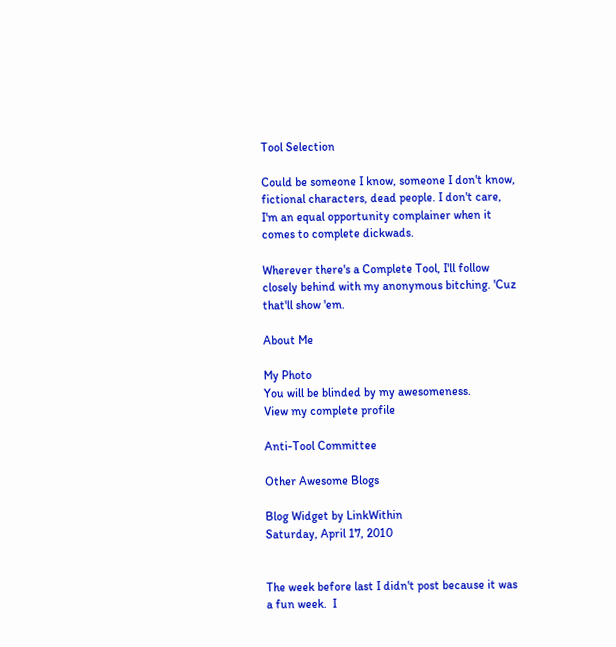Tool Selection

Could be someone I know, someone I don't know, fictional characters, dead people. I don't care, I'm an equal opportunity complainer when it comes to complete dickwads.

Wherever there's a Complete Tool, I'll follow closely behind with my anonymous bitching. 'Cuz that'll show 'em.

About Me

My Photo
You will be blinded by my awesomeness.
View my complete profile

Anti-Tool Committee

Other Awesome Blogs

Blog Widget by LinkWithin
Saturday, April 17, 2010


The week before last I didn't post because it was a fun week.  I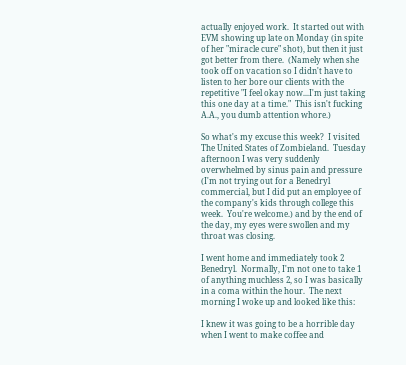actually enjoyed work.  It started out with EVM showing up late on Monday (in spite of her "miracle cure" shot), but then it just got better from there.  (Namely when she took off on vacation so I didn't have to listen to her bore our clients with the repetitive "I feel okay now...I'm just taking this one day at a time."  This isn't fucking A.A., you dumb attention whore.)

So what's my excuse this week?  I visited The United States of Zombieland.  Tuesday afternoon I was very suddenly overwhelmed by sinus pain and pressure (I'm not trying out for a Benedryl commercial, but I did put an employee of the company's kids through college this week.  You're welcome.) and by the end of the day, my eyes were swollen and my throat was closing.

I went home and immediately took 2 Benedryl.  Normally, I'm not one to take 1 of anything muchless 2, so I was basically in a coma within the hour.  The next morning I woke up and looked like this:

I knew it was going to be a horrible day when I went to make coffee and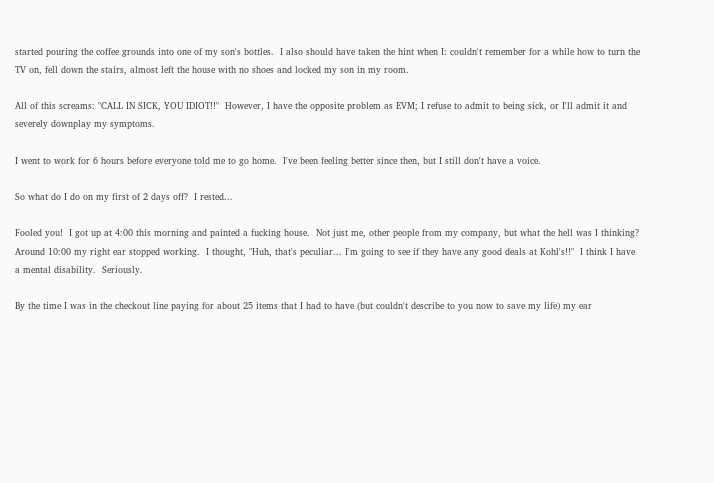started pouring the coffee grounds into one of my son's bottles.  I also should have taken the hint when I: couldn't remember for a while how to turn the TV on, fell down the stairs, almost left the house with no shoes and locked my son in my room.

All of this screams: "CALL IN SICK, YOU IDIOT!!"  However, I have the opposite problem as EVM; I refuse to admit to being sick, or I'll admit it and severely downplay my symptoms.

I went to work for 6 hours before everyone told me to go home.  I've been feeling better since then, but I still don't have a voice.

So what do I do on my first of 2 days off?  I rested...

Fooled you!  I got up at 4:00 this morning and painted a fucking house.  Not just me, other people from my company, but what the hell was I thinking?  Around 10:00 my right ear stopped working.  I thought, "Huh, that's peculiar... I'm going to see if they have any good deals at Kohl's!!"  I think I have a mental disability.  Seriously.

By the time I was in the checkout line paying for about 25 items that I had to have (but couldn't describe to you now to save my life) my ear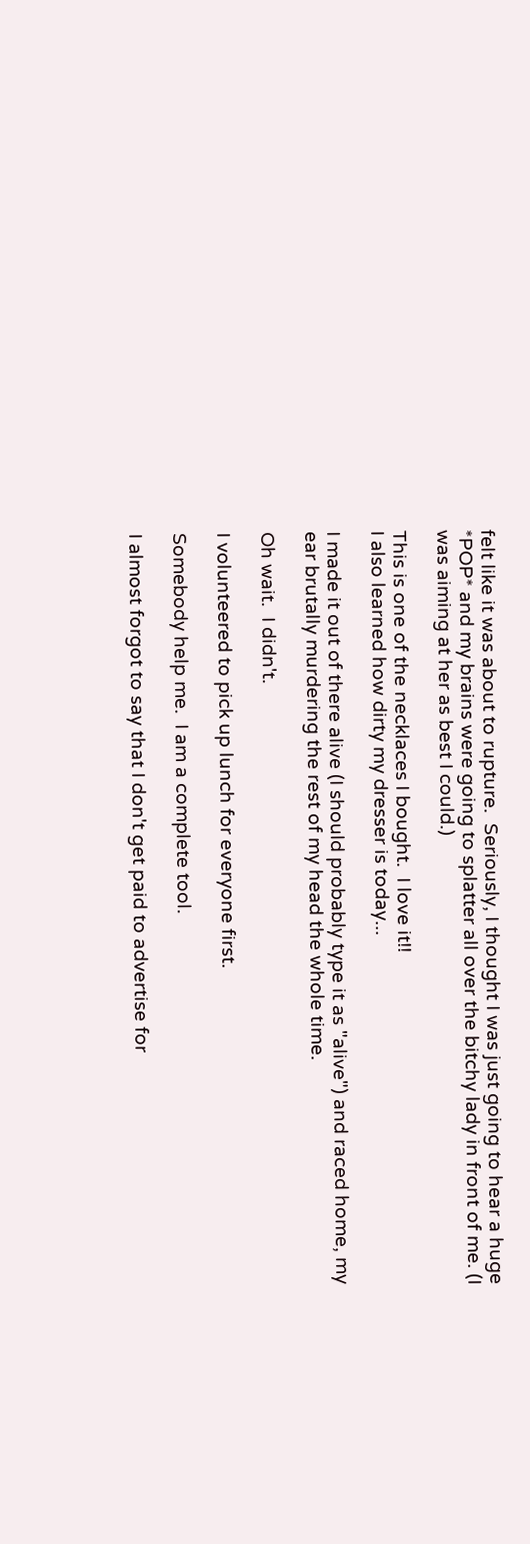felt like it was about to rupture.  Seriously, I thought I was just going to hear a huge *POP* and my brains were going to splatter all over the bitchy lady in front of me. (I was aiming at her as best I could.)

This is one of the necklaces I bought.  I love it!!
I also learned how dirty my dresser is today...

I made it out of there alive (I should probably type it as "alive") and raced home, my ear brutally murdering the rest of my head the whole time.

Oh wait.  I didn't.

I volunteered to pick up lunch for everyone first.

Somebody help me.  I am a complete tool.

I almost forgot to say that I don't get paid to advertise for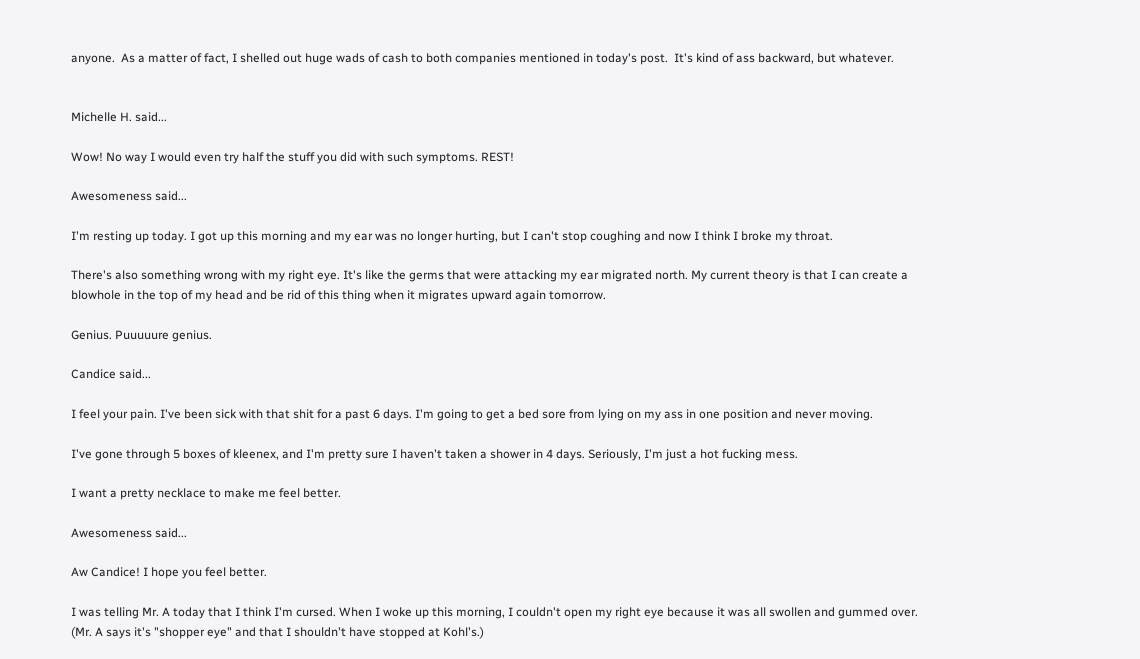anyone.  As a matter of fact, I shelled out huge wads of cash to both companies mentioned in today's post.  It's kind of ass backward, but whatever.


Michelle H. said...

Wow! No way I would even try half the stuff you did with such symptoms. REST!

Awesomeness said...

I'm resting up today. I got up this morning and my ear was no longer hurting, but I can't stop coughing and now I think I broke my throat.

There's also something wrong with my right eye. It's like the germs that were attacking my ear migrated north. My current theory is that I can create a blowhole in the top of my head and be rid of this thing when it migrates upward again tomorrow.

Genius. Puuuuure genius.

Candice said...

I feel your pain. I've been sick with that shit for a past 6 days. I'm going to get a bed sore from lying on my ass in one position and never moving.

I've gone through 5 boxes of kleenex, and I'm pretty sure I haven't taken a shower in 4 days. Seriously, I'm just a hot fucking mess.

I want a pretty necklace to make me feel better.

Awesomeness said...

Aw Candice! I hope you feel better.

I was telling Mr. A today that I think I'm cursed. When I woke up this morning, I couldn't open my right eye because it was all swollen and gummed over. (Mr. A says it's "shopper eye" and that I shouldn't have stopped at Kohl's.)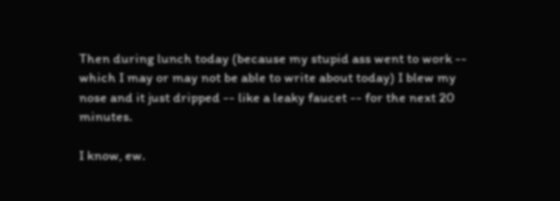Then during lunch today (because my stupid ass went to work -- which I may or may not be able to write about today) I blew my nose and it just dripped -- like a leaky faucet -- for the next 20 minutes.

I know, ew.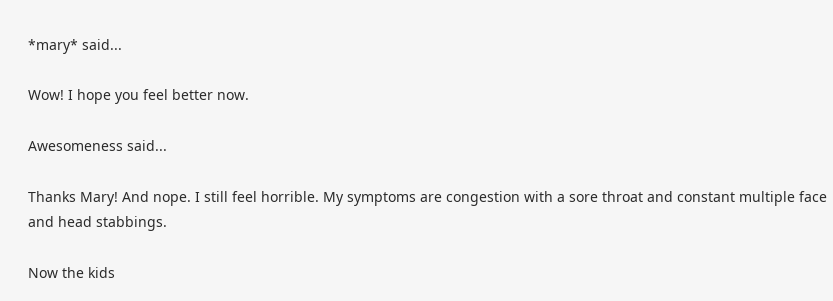*mary* said...

Wow! I hope you feel better now.

Awesomeness said...

Thanks Mary! And nope. I still feel horrible. My symptoms are congestion with a sore throat and constant multiple face and head stabbings.

Now the kids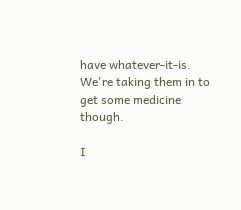have whatever-it-is. We're taking them in to get some medicine though.

I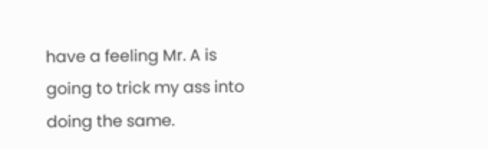have a feeling Mr. A is going to trick my ass into doing the same.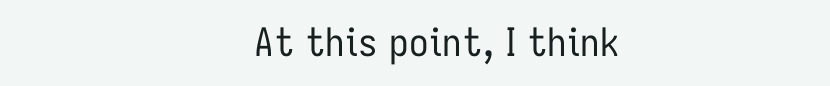At this point, I think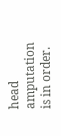head amputation is in order.